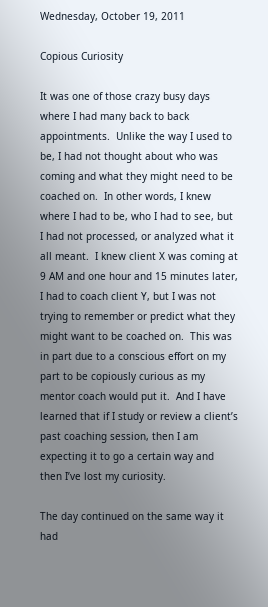Wednesday, October 19, 2011

Copious Curiosity

It was one of those crazy busy days where I had many back to back appointments.  Unlike the way I used to be, I had not thought about who was coming and what they might need to be coached on.  In other words, I knew where I had to be, who I had to see, but I had not processed, or analyzed what it all meant.  I knew client X was coming at 9 AM and one hour and 15 minutes later, I had to coach client Y, but I was not trying to remember or predict what they might want to be coached on.  This was in part due to a conscious effort on my part to be copiously curious as my mentor coach would put it.  And I have learned that if I study or review a client’s past coaching session, then I am expecting it to go a certain way and then I’ve lost my curiosity.

The day continued on the same way it had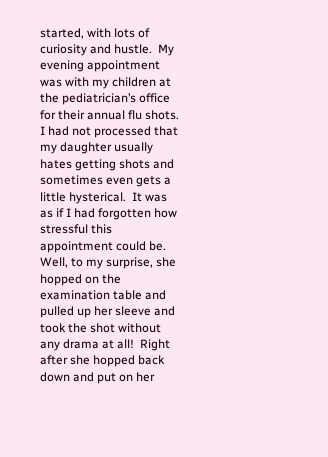started, with lots of curiosity and hustle.  My evening appointment was with my children at the pediatrician’s office for their annual flu shots.  I had not processed that my daughter usually hates getting shots and sometimes even gets a little hysterical.  It was as if I had forgotten how stressful this appointment could be.  Well, to my surprise, she hopped on the examination table and pulled up her sleeve and took the shot without any drama at all!  Right after she hopped back down and put on her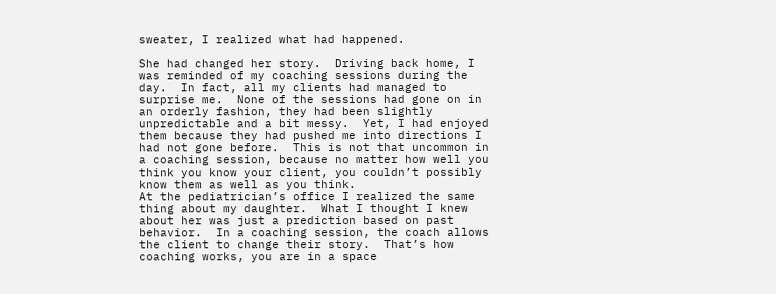sweater, I realized what had happened.

She had changed her story.  Driving back home, I was reminded of my coaching sessions during the day.  In fact, all my clients had managed to surprise me.  None of the sessions had gone on in an orderly fashion, they had been slightly unpredictable and a bit messy.  Yet, I had enjoyed them because they had pushed me into directions I had not gone before.  This is not that uncommon in a coaching session, because no matter how well you think you know your client, you couldn’t possibly know them as well as you think.
At the pediatrician’s office I realized the same thing about my daughter.  What I thought I knew about her was just a prediction based on past behavior.  In a coaching session, the coach allows the client to change their story.  That’s how coaching works, you are in a space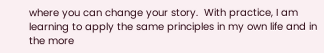where you can change your story.  With practice, I am learning to apply the same principles in my own life and in the more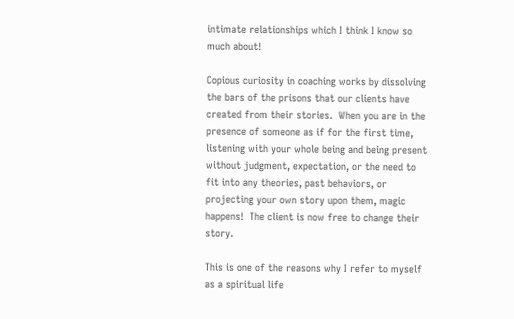intimate relationships which I think I know so much about!

Copious curiosity in coaching works by dissolving the bars of the prisons that our clients have created from their stories.  When you are in the presence of someone as if for the first time, listening with your whole being and being present without judgment, expectation, or the need to fit into any theories, past behaviors, or projecting your own story upon them, magic happens!  The client is now free to change their story.

This is one of the reasons why I refer to myself as a spiritual life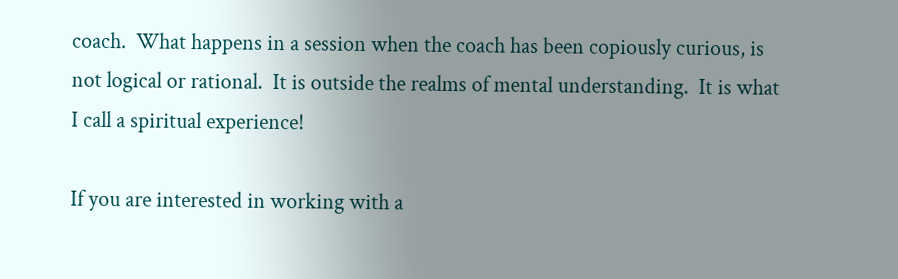coach.  What happens in a session when the coach has been copiously curious, is not logical or rational.  It is outside the realms of mental understanding.  It is what I call a spiritual experience!

If you are interested in working with a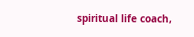spiritual life coach,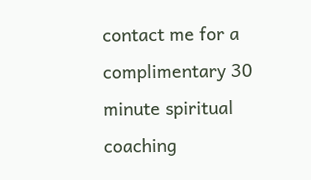contact me for a complimentary 30 minute spiritual coaching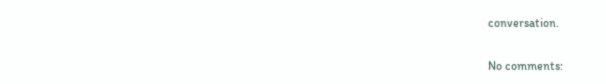conversation.

No comments: